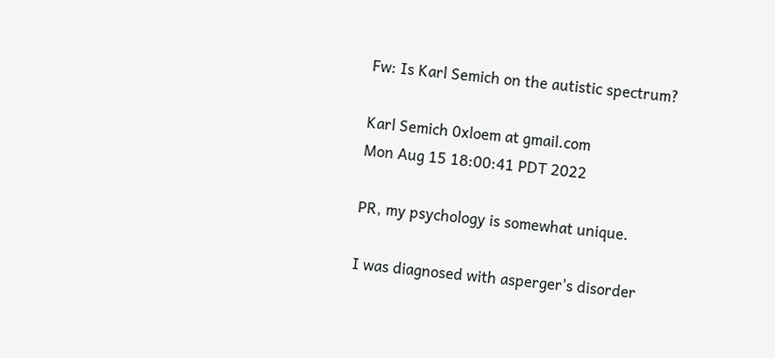Fw: Is Karl Semich on the autistic spectrum?

Karl Semich 0xloem at gmail.com
Mon Aug 15 18:00:41 PDT 2022

PR, my psychology is somewhat unique.

I was diagnosed with asperger's disorder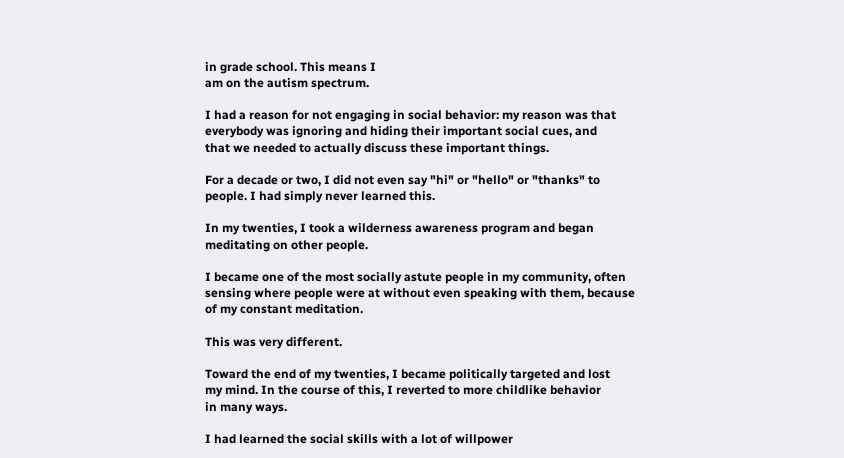in grade school. This means I
am on the autism spectrum.

I had a reason for not engaging in social behavior: my reason was that
everybody was ignoring and hiding their important social cues, and
that we needed to actually discuss these important things.

For a decade or two, I did not even say "hi" or "hello" or "thanks" to
people. I had simply never learned this.

In my twenties, I took a wilderness awareness program and began
meditating on other people.

I became one of the most socially astute people in my community, often
sensing where people were at without even speaking with them, because
of my constant meditation.

This was very different.

Toward the end of my twenties, I became politically targeted and lost
my mind. In the course of this, I reverted to more childlike behavior
in many ways.

I had learned the social skills with a lot of willpower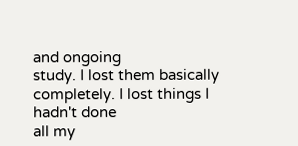and ongoing
study. I lost them basically completely. I lost things I hadn't done
all my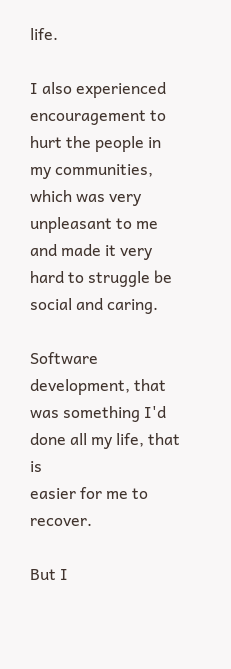life.

I also experienced encouragement to hurt the people in my communities,
which was very unpleasant to me and made it very hard to struggle be
social and caring.

Software development, that was something I'd done all my life, that is
easier for me to recover.

But I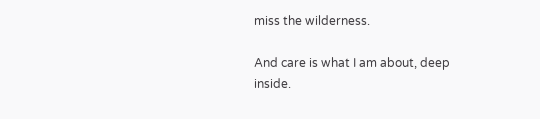miss the wilderness.

And care is what I am about, deep inside.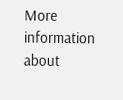More information about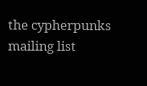the cypherpunks mailing list